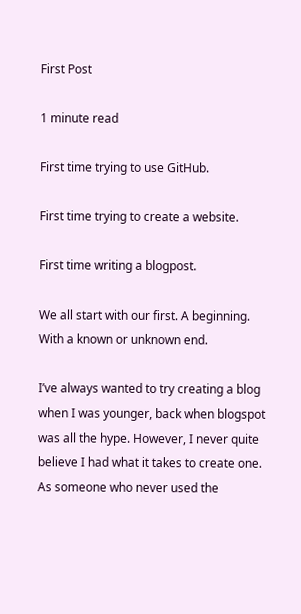First Post

1 minute read

First time trying to use GitHub.

First time trying to create a website.

First time writing a blogpost.

We all start with our first. A beginning. With a known or unknown end.

I’ve always wanted to try creating a blog when I was younger, back when blogspot was all the hype. However, I never quite believe I had what it takes to create one. As someone who never used the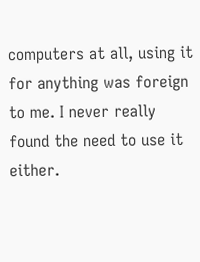computers at all, using it for anything was foreign to me. I never really found the need to use it either.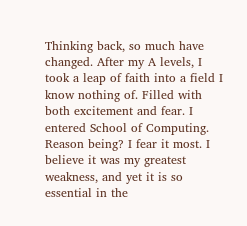Thinking back, so much have changed. After my A levels, I took a leap of faith into a field I know nothing of. Filled with both excitement and fear. I entered School of Computing. Reason being? I fear it most. I believe it was my greatest weakness, and yet it is so essential in the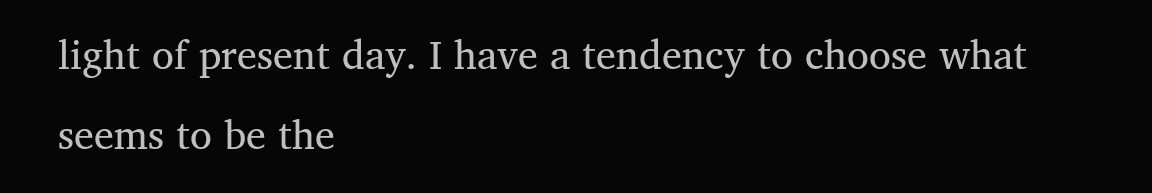light of present day. I have a tendency to choose what seems to be the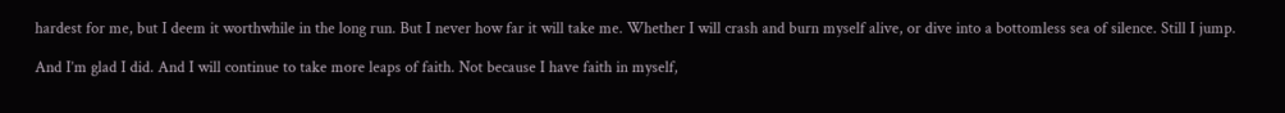hardest for me, but I deem it worthwhile in the long run. But I never how far it will take me. Whether I will crash and burn myself alive, or dive into a bottomless sea of silence. Still I jump.

And I’m glad I did. And I will continue to take more leaps of faith. Not because I have faith in myself,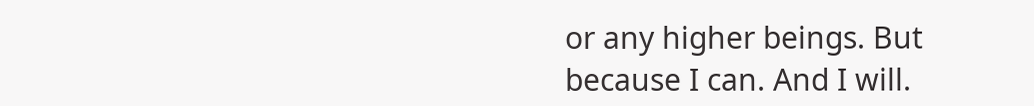or any higher beings. But because I can. And I will.